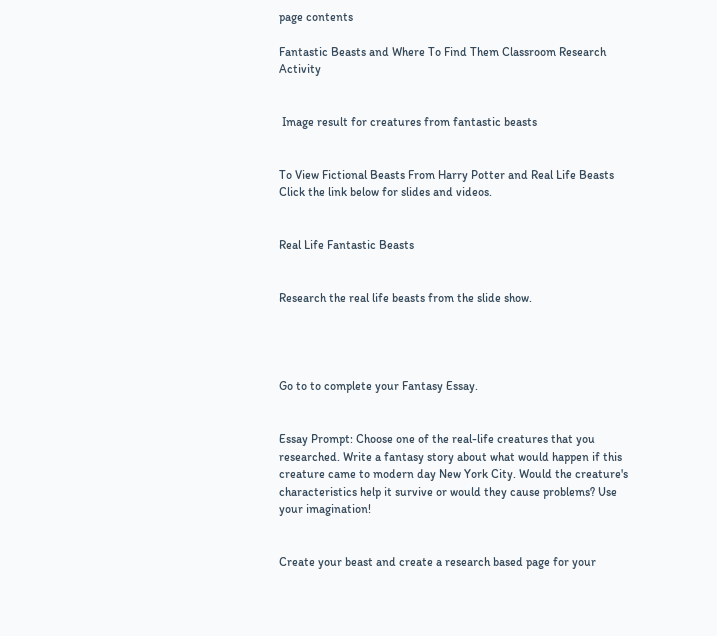page contents

Fantastic Beasts and Where To Find Them Classroom Research Activity


 Image result for creatures from fantastic beasts


To View Fictional Beasts From Harry Potter and Real Life Beasts Click the link below for slides and videos.


Real Life Fantastic Beasts


Research the real life beasts from the slide show.




Go to to complete your Fantasy Essay.


Essay Prompt: Choose one of the real-life creatures that you researched. Write a fantasy story about what would happen if this creature came to modern day New York City. Would the creature's characteristics help it survive or would they cause problems? Use your imagination!


Create your beast and create a research based page for your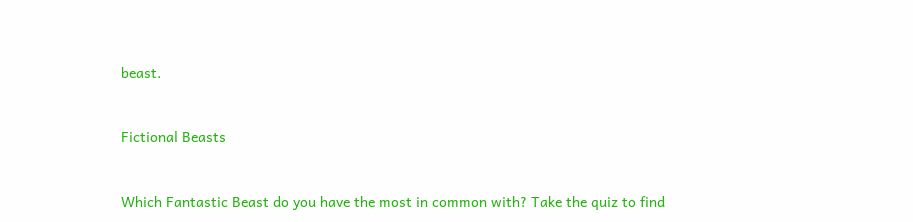beast.


Fictional Beasts


Which Fantastic Beast do you have the most in common with? Take the quiz to find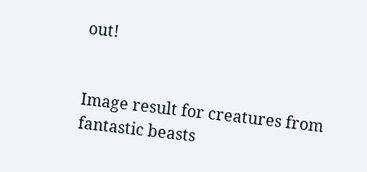out!


Image result for creatures from fantastic beasts